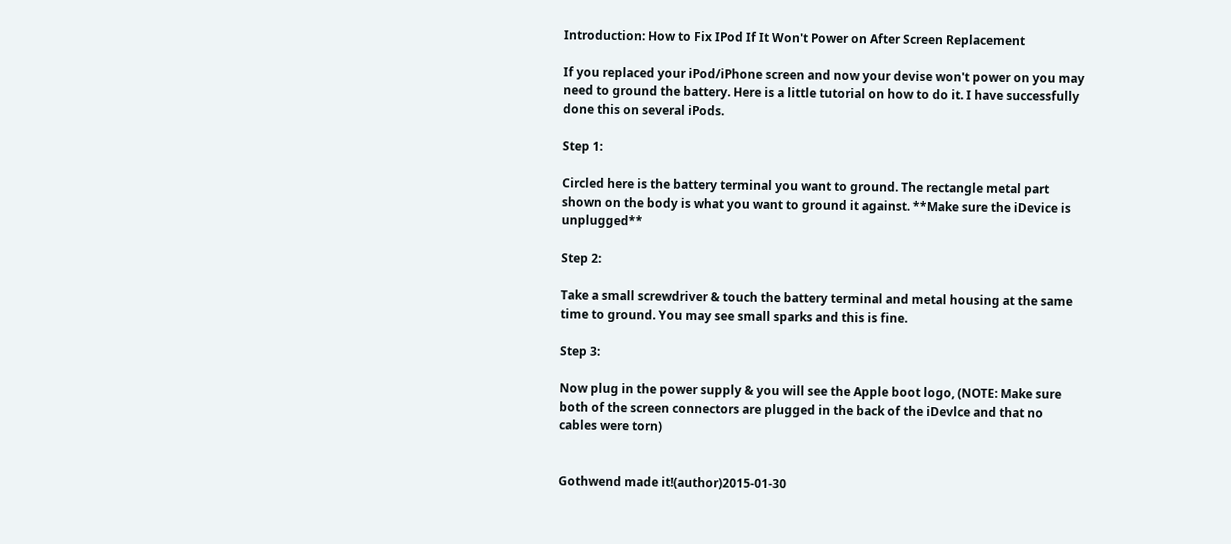Introduction: How to Fix IPod If It Won't Power on After Screen Replacement

If you replaced your iPod/iPhone screen and now your devise won't power on you may need to ground the battery. Here is a little tutorial on how to do it. I have successfully done this on several iPods.

Step 1:

Circled here is the battery terminal you want to ground. The rectangle metal part shown on the body is what you want to ground it against. **Make sure the iDevice is unplugged**

Step 2:

Take a small screwdriver & touch the battery terminal and metal housing at the same time to ground. You may see small sparks and this is fine.

Step 3:

Now plug in the power supply & you will see the Apple boot logo, (NOTE: Make sure both of the screen connectors are plugged in the back of the iDevlce and that no cables were torn)


Gothwend made it!(author)2015-01-30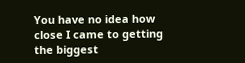You have no idea how close I came to getting the biggest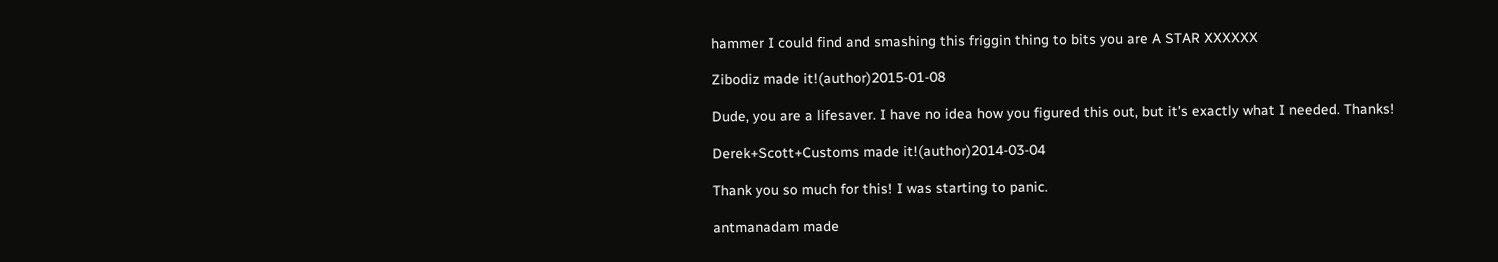hammer I could find and smashing this friggin thing to bits you are A STAR XXXXXX

Zibodiz made it!(author)2015-01-08

Dude, you are a lifesaver. I have no idea how you figured this out, but it's exactly what I needed. Thanks!

Derek+Scott+Customs made it!(author)2014-03-04

Thank you so much for this! I was starting to panic.

antmanadam made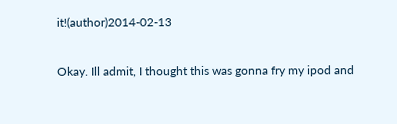it!(author)2014-02-13

Okay. Ill admit, I thought this was gonna fry my ipod and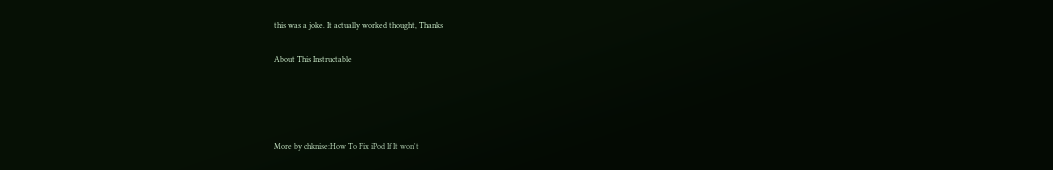this was a joke. It actually worked thought, Thanks

About This Instructable




More by chknise:How To Fix iPod If It won't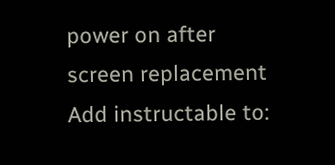power on after screen replacement
Add instructable to: